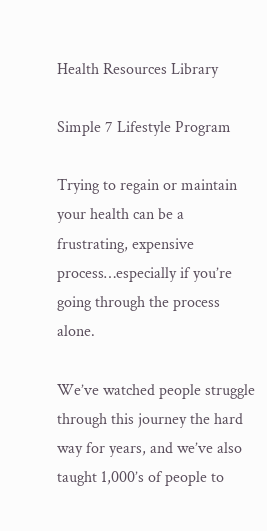Health Resources Library

Simple 7 Lifestyle Program

Trying to regain or maintain your health can be a frustrating, expensive process…especially if you’re going through the process alone.

We’ve watched people struggle through this journey the hard way for years, and we’ve also taught 1,000’s of people to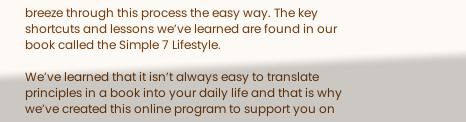breeze through this process the easy way. The key shortcuts and lessons we’ve learned are found in our book called the Simple 7 Lifestyle.

We’ve learned that it isn’t always easy to translate principles in a book into your daily life and that is why we’ve created this online program to support you on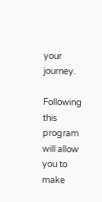your journey.

Following this program will allow you to make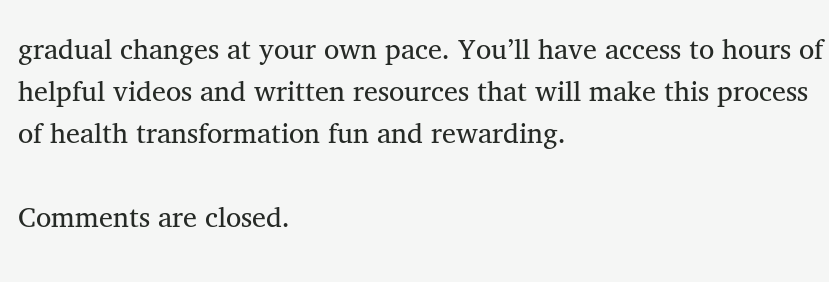gradual changes at your own pace. You’ll have access to hours of helpful videos and written resources that will make this process of health transformation fun and rewarding.

Comments are closed.